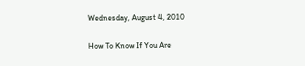Wednesday, August 4, 2010

How To Know If You Are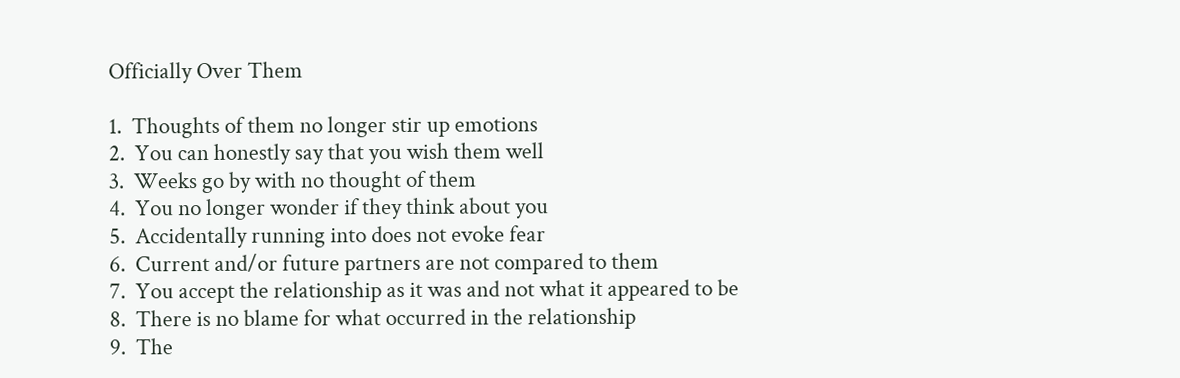Officially Over Them

1.  Thoughts of them no longer stir up emotions
2.  You can honestly say that you wish them well
3.  Weeks go by with no thought of them
4.  You no longer wonder if they think about you
5.  Accidentally running into does not evoke fear
6.  Current and/or future partners are not compared to them
7.  You accept the relationship as it was and not what it appeared to be
8.  There is no blame for what occurred in the relationship
9.  The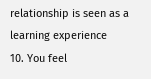relationship is seen as a learning experience
10. You feel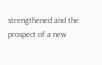strengthened and the prospect of a new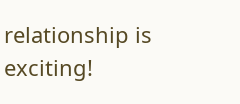relationship is exciting!